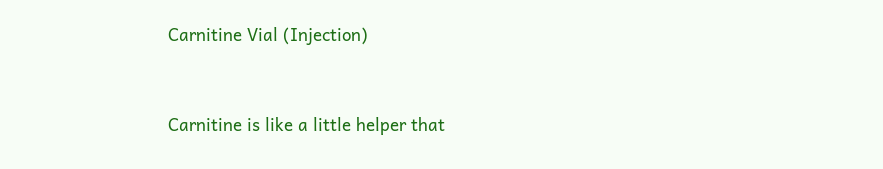Carnitine Vial (Injection)


Carnitine is like a little helper that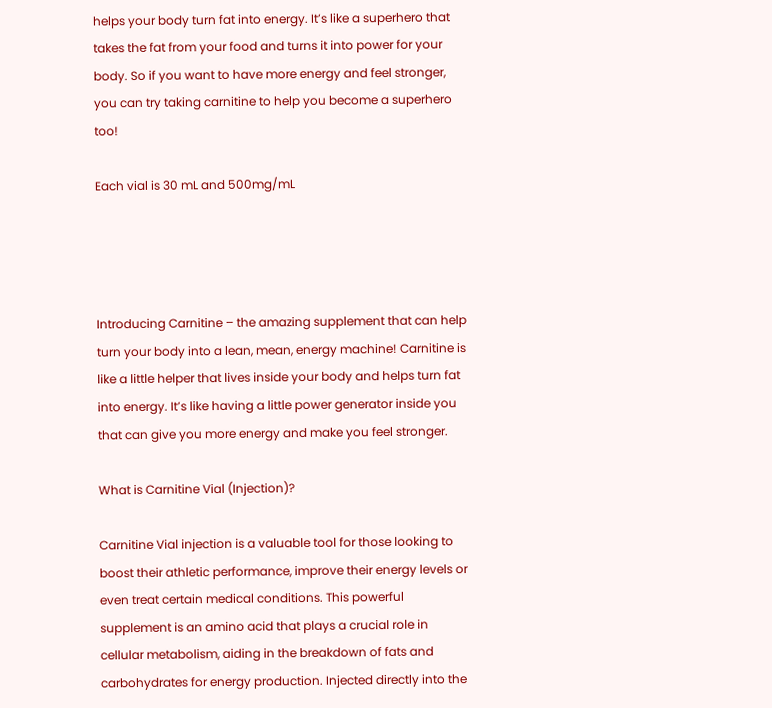helps your body turn fat into energy. It’s like a superhero that takes the fat from your food and turns it into power for your body. So if you want to have more energy and feel stronger, you can try taking carnitine to help you become a superhero too!

Each vial is 30 mL and 500mg/mL




Introducing Carnitine – the amazing supplement that can help turn your body into a lean, mean, energy machine! Carnitine is like a little helper that lives inside your body and helps turn fat into energy. It’s like having a little power generator inside you that can give you more energy and make you feel stronger.

What is Carnitine Vial (Injection)?

Carnitine Vial injection is a valuable tool for those looking to boost their athletic performance, improve their energy levels or even treat certain medical conditions. This powerful supplement is an amino acid that plays a crucial role in cellular metabolism, aiding in the breakdown of fats and carbohydrates for energy production. Injected directly into the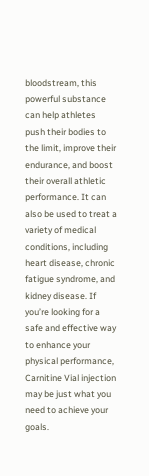bloodstream, this powerful substance can help athletes push their bodies to the limit, improve their endurance, and boost their overall athletic performance. It can also be used to treat a variety of medical conditions, including heart disease, chronic fatigue syndrome, and kidney disease. If you’re looking for a safe and effective way to enhance your physical performance, Carnitine Vial injection may be just what you need to achieve your goals.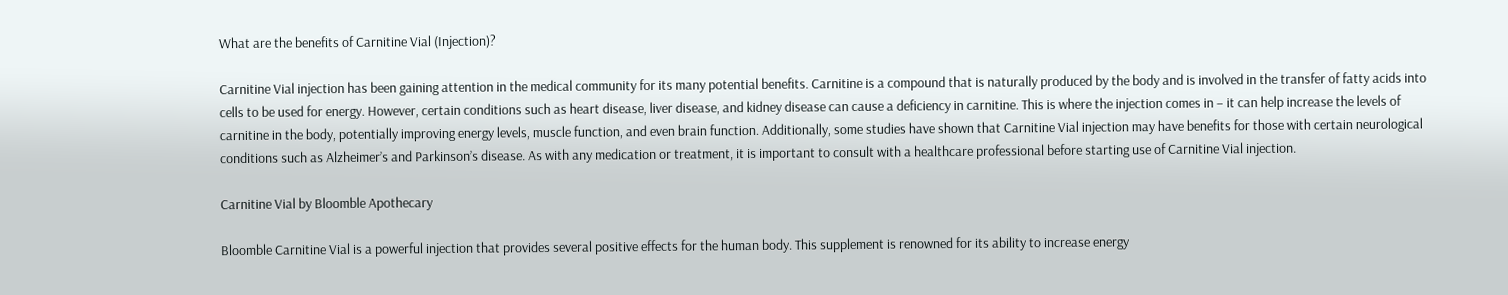What are the benefits of Carnitine Vial (Injection)?

Carnitine Vial injection has been gaining attention in the medical community for its many potential benefits. Carnitine is a compound that is naturally produced by the body and is involved in the transfer of fatty acids into cells to be used for energy. However, certain conditions such as heart disease, liver disease, and kidney disease can cause a deficiency in carnitine. This is where the injection comes in – it can help increase the levels of carnitine in the body, potentially improving energy levels, muscle function, and even brain function. Additionally, some studies have shown that Carnitine Vial injection may have benefits for those with certain neurological conditions such as Alzheimer’s and Parkinson’s disease. As with any medication or treatment, it is important to consult with a healthcare professional before starting use of Carnitine Vial injection.

Carnitine Vial by Bloomble Apothecary

Bloomble Carnitine Vial is a powerful injection that provides several positive effects for the human body. This supplement is renowned for its ability to increase energy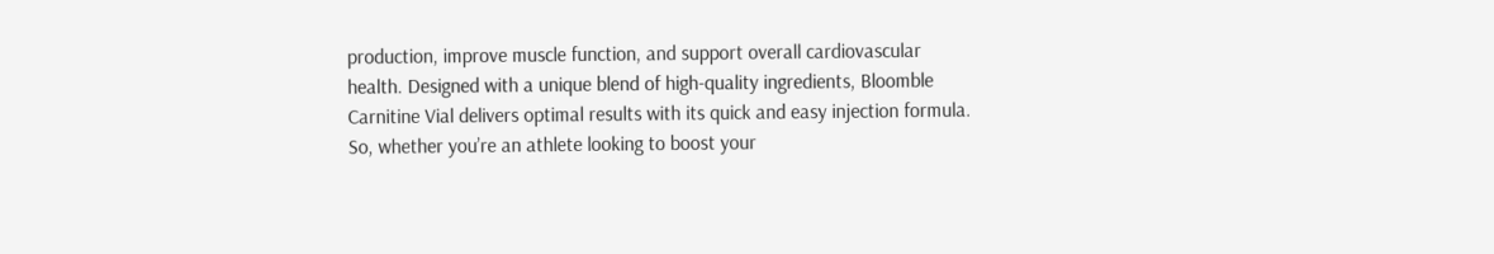production, improve muscle function, and support overall cardiovascular health. Designed with a unique blend of high-quality ingredients, Bloomble Carnitine Vial delivers optimal results with its quick and easy injection formula. So, whether you’re an athlete looking to boost your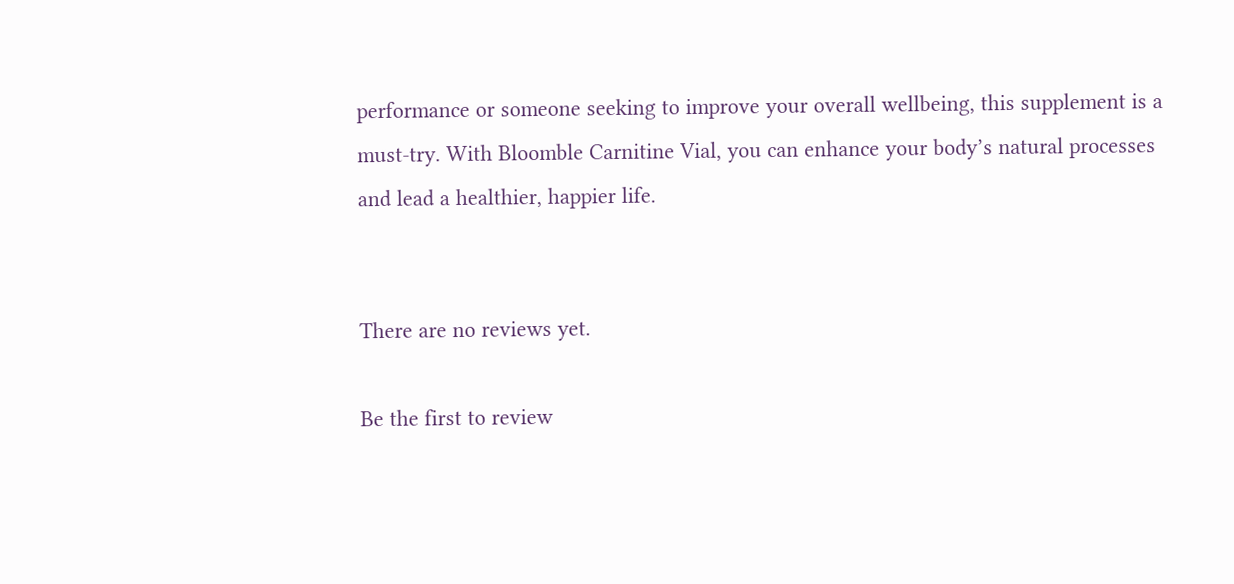performance or someone seeking to improve your overall wellbeing, this supplement is a must-try. With Bloomble Carnitine Vial, you can enhance your body’s natural processes and lead a healthier, happier life.


There are no reviews yet.

Be the first to review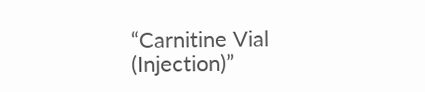“Carnitine Vial (Injection)”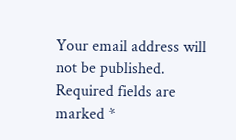Your email address will not be published. Required fields are marked *